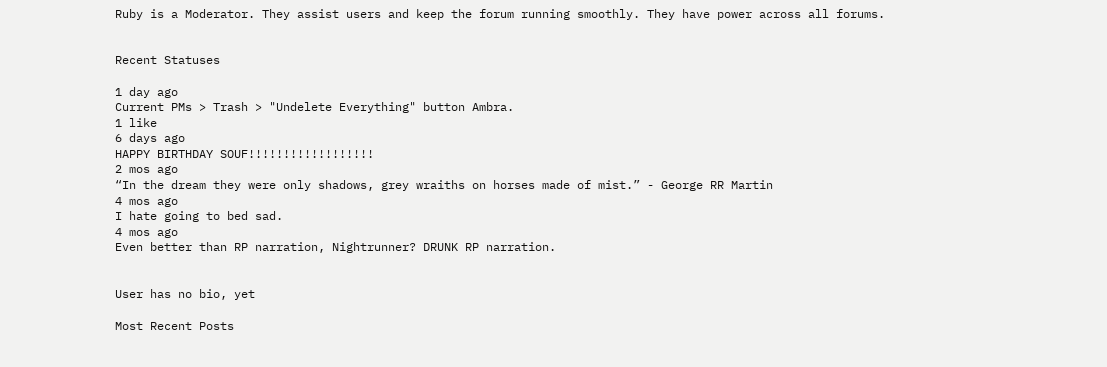Ruby is a Moderator. They assist users and keep the forum running smoothly. They have power across all forums.


Recent Statuses

1 day ago
Current PMs > Trash > "Undelete Everything" button Ambra.
1 like
6 days ago
HAPPY BIRTHDAY SOUF!!!!!!!!!!!!!!!!!!
2 mos ago
“In the dream they were only shadows, grey wraiths on horses made of mist.” - George RR Martin
4 mos ago
I hate going to bed sad.
4 mos ago
Even better than RP narration, Nightrunner? DRUNK RP narration.


User has no bio, yet

Most Recent Posts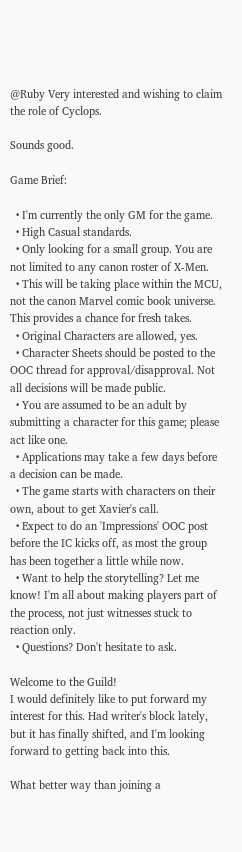@Ruby Very interested and wishing to claim the role of Cyclops.

Sounds good.

Game Brief:

  • I'm currently the only GM for the game.
  • High Casual standards.
  • Only looking for a small group. You are not limited to any canon roster of X-Men.
  • This will be taking place within the MCU, not the canon Marvel comic book universe. This provides a chance for fresh takes.
  • Original Characters are allowed, yes.
  • Character Sheets should be posted to the OOC thread for approval/disapproval. Not all decisions will be made public.
  • You are assumed to be an adult by submitting a character for this game; please act like one.
  • Applications may take a few days before a decision can be made.
  • The game starts with characters on their own, about to get Xavier's call.
  • Expect to do an 'Impressions' OOC post before the IC kicks off, as most the group has been together a little while now.
  • Want to help the storytelling? Let me know! I'm all about making players part of the process, not just witnesses stuck to reaction only.
  • Questions? Don't hesitate to ask.

Welcome to the Guild!
I would definitely like to put forward my interest for this. Had writer's block lately, but it has finally shifted, and I'm looking forward to getting back into this.

What better way than joining a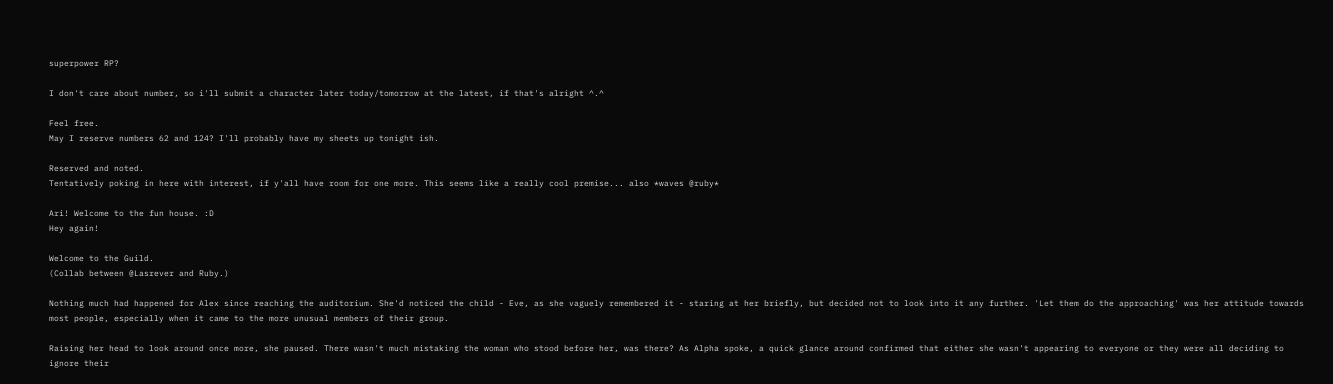superpower RP?

I don't care about number, so i'll submit a character later today/tomorrow at the latest, if that's alright ^.^

Feel free.
May I reserve numbers 62 and 124? I'll probably have my sheets up tonight ish.

Reserved and noted.
Tentatively poking in here with interest, if y'all have room for one more. This seems like a really cool premise... also *waves @ruby*

Ari! Welcome to the fun house. :D
Hey again!

Welcome to the Guild.
(Collab between @Lasrever and Ruby.)

Nothing much had happened for Alex since reaching the auditorium. She'd noticed the child - Eve, as she vaguely remembered it - staring at her briefly, but decided not to look into it any further. 'Let them do the approaching' was her attitude towards most people, especially when it came to the more unusual members of their group.

Raising her head to look around once more, she paused. There wasn't much mistaking the woman who stood before her, was there? As Alpha spoke, a quick glance around confirmed that either she wasn't appearing to everyone or they were all deciding to ignore their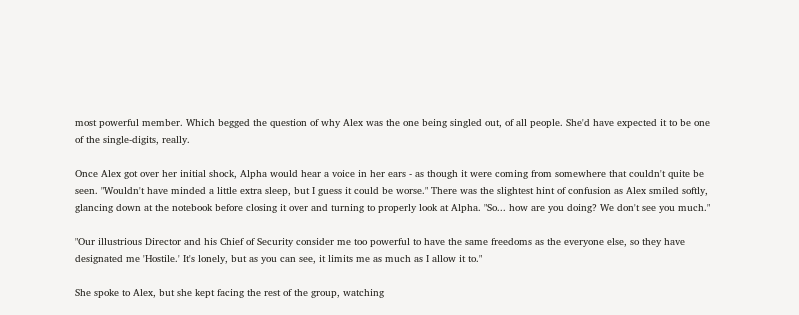most powerful member. Which begged the question of why Alex was the one being singled out, of all people. She'd have expected it to be one of the single-digits, really.

Once Alex got over her initial shock, Alpha would hear a voice in her ears - as though it were coming from somewhere that couldn't quite be seen. "Wouldn't have minded a little extra sleep, but I guess it could be worse." There was the slightest hint of confusion as Alex smiled softly, glancing down at the notebook before closing it over and turning to properly look at Alpha. "So... how are you doing? We don't see you much."

"Our illustrious Director and his Chief of Security consider me too powerful to have the same freedoms as the everyone else, so they have designated me 'Hostile.' It's lonely, but as you can see, it limits me as much as I allow it to."

She spoke to Alex, but she kept facing the rest of the group, watching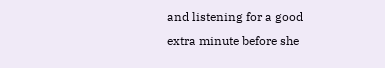and listening for a good extra minute before she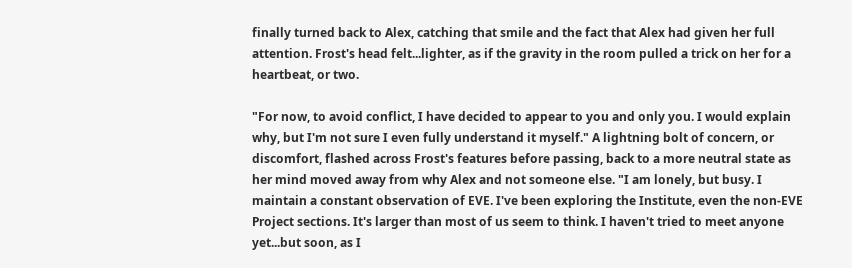finally turned back to Alex, catching that smile and the fact that Alex had given her full attention. Frost's head felt...lighter, as if the gravity in the room pulled a trick on her for a heartbeat, or two.

"For now, to avoid conflict, I have decided to appear to you and only you. I would explain why, but I'm not sure I even fully understand it myself." A lightning bolt of concern, or discomfort, flashed across Frost's features before passing, back to a more neutral state as her mind moved away from why Alex and not someone else. "I am lonely, but busy. I maintain a constant observation of EVE. I've been exploring the Institute, even the non-EVE Project sections. It's larger than most of us seem to think. I haven't tried to meet anyone yet...but soon, as I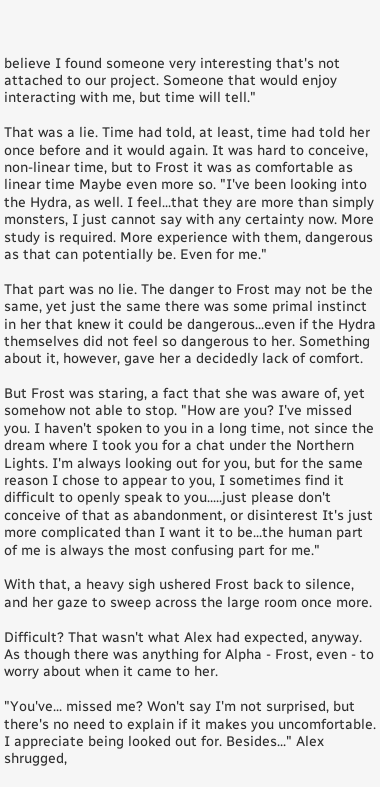believe I found someone very interesting that's not attached to our project. Someone that would enjoy interacting with me, but time will tell."

That was a lie. Time had told, at least, time had told her once before and it would again. It was hard to conceive, non-linear time, but to Frost it was as comfortable as linear time Maybe even more so. "I've been looking into the Hydra, as well. I feel...that they are more than simply monsters, I just cannot say with any certainty now. More study is required. More experience with them, dangerous as that can potentially be. Even for me."

That part was no lie. The danger to Frost may not be the same, yet just the same there was some primal instinct in her that knew it could be dangerous...even if the Hydra themselves did not feel so dangerous to her. Something about it, however, gave her a decidedly lack of comfort.

But Frost was staring, a fact that she was aware of, yet somehow not able to stop. "How are you? I've missed you. I haven't spoken to you in a long time, not since the dream where I took you for a chat under the Northern Lights. I'm always looking out for you, but for the same reason I chose to appear to you, I sometimes find it difficult to openly speak to you.....just please don't conceive of that as abandonment, or disinterest It's just more complicated than I want it to be...the human part of me is always the most confusing part for me."

With that, a heavy sigh ushered Frost back to silence, and her gaze to sweep across the large room once more.

Difficult? That wasn't what Alex had expected, anyway. As though there was anything for Alpha - Frost, even - to worry about when it came to her.

"You've... missed me? Won't say I'm not surprised, but there's no need to explain if it makes you uncomfortable. I appreciate being looked out for. Besides..." Alex shrugged,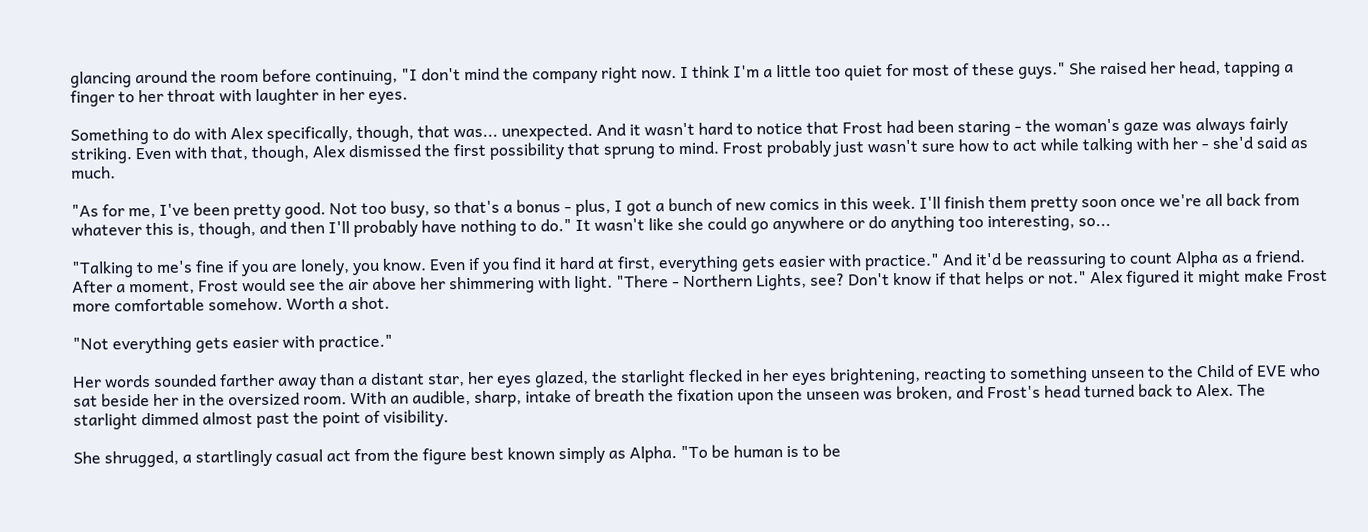glancing around the room before continuing, "I don't mind the company right now. I think I'm a little too quiet for most of these guys." She raised her head, tapping a finger to her throat with laughter in her eyes.

Something to do with Alex specifically, though, that was... unexpected. And it wasn't hard to notice that Frost had been staring - the woman's gaze was always fairly striking. Even with that, though, Alex dismissed the first possibility that sprung to mind. Frost probably just wasn't sure how to act while talking with her - she'd said as much.

"As for me, I've been pretty good. Not too busy, so that's a bonus - plus, I got a bunch of new comics in this week. I'll finish them pretty soon once we're all back from whatever this is, though, and then I'll probably have nothing to do." It wasn't like she could go anywhere or do anything too interesting, so...

"Talking to me's fine if you are lonely, you know. Even if you find it hard at first, everything gets easier with practice." And it'd be reassuring to count Alpha as a friend. After a moment, Frost would see the air above her shimmering with light. "There - Northern Lights, see? Don't know if that helps or not." Alex figured it might make Frost more comfortable somehow. Worth a shot.

"Not everything gets easier with practice."

Her words sounded farther away than a distant star, her eyes glazed, the starlight flecked in her eyes brightening, reacting to something unseen to the Child of EVE who sat beside her in the oversized room. With an audible, sharp, intake of breath the fixation upon the unseen was broken, and Frost's head turned back to Alex. The starlight dimmed almost past the point of visibility.

She shrugged, a startlingly casual act from the figure best known simply as Alpha. "To be human is to be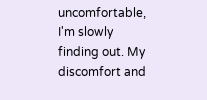uncomfortable, I'm slowly finding out. My discomfort and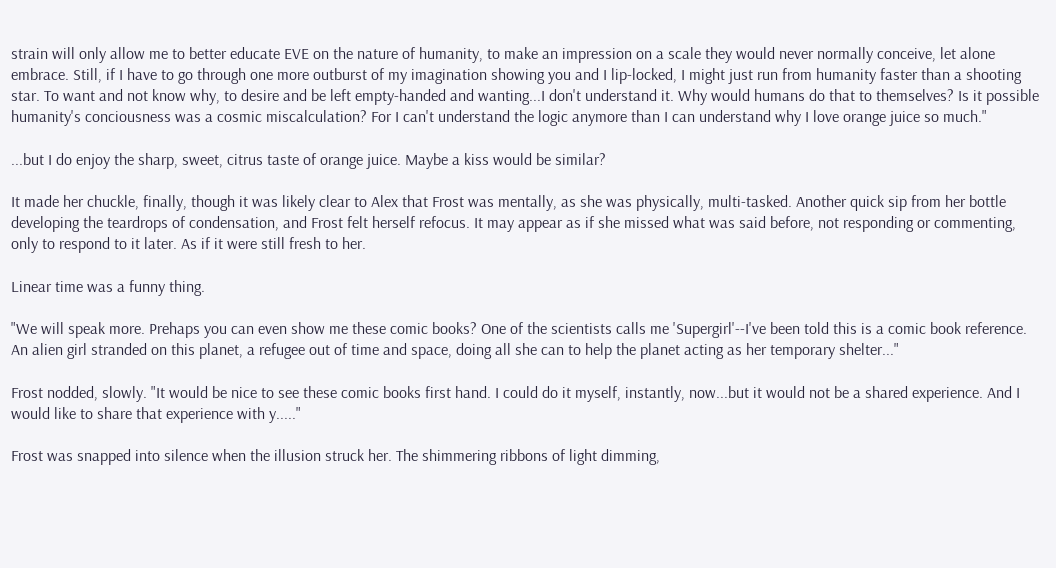strain will only allow me to better educate EVE on the nature of humanity, to make an impression on a scale they would never normally conceive, let alone embrace. Still, if I have to go through one more outburst of my imagination showing you and I lip-locked, I might just run from humanity faster than a shooting star. To want and not know why, to desire and be left empty-handed and wanting...I don't understand it. Why would humans do that to themselves? Is it possible humanity's conciousness was a cosmic miscalculation? For I can't understand the logic anymore than I can understand why I love orange juice so much."

...but I do enjoy the sharp, sweet, citrus taste of orange juice. Maybe a kiss would be similar?

It made her chuckle, finally, though it was likely clear to Alex that Frost was mentally, as she was physically, multi-tasked. Another quick sip from her bottle developing the teardrops of condensation, and Frost felt herself refocus. It may appear as if she missed what was said before, not responding or commenting, only to respond to it later. As if it were still fresh to her.

Linear time was a funny thing.

"We will speak more. Prehaps you can even show me these comic books? One of the scientists calls me 'Supergirl'--I've been told this is a comic book reference. An alien girl stranded on this planet, a refugee out of time and space, doing all she can to help the planet acting as her temporary shelter..."

Frost nodded, slowly. "It would be nice to see these comic books first hand. I could do it myself, instantly, now...but it would not be a shared experience. And I would like to share that experience with y....."

Frost was snapped into silence when the illusion struck her. The shimmering ribbons of light dimming,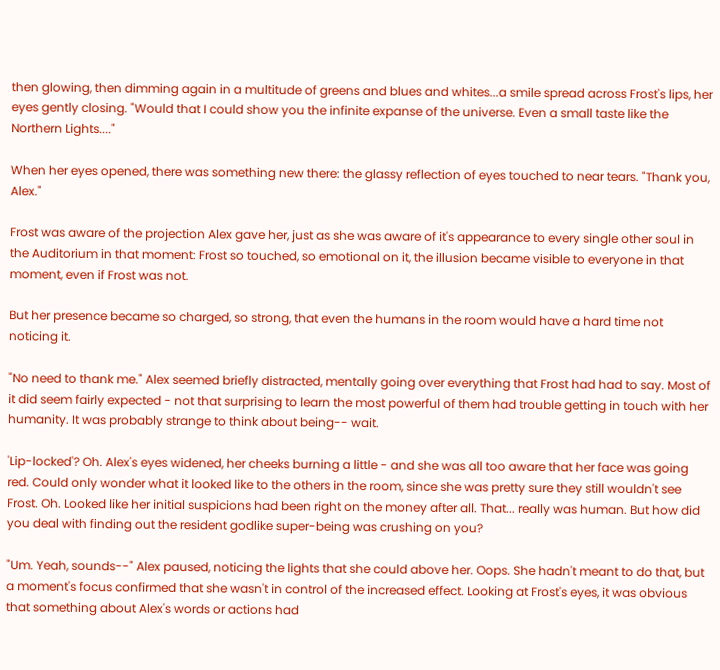then glowing, then dimming again in a multitude of greens and blues and whites...a smile spread across Frost's lips, her eyes gently closing. "Would that I could show you the infinite expanse of the universe. Even a small taste like the Northern Lights...."

When her eyes opened, there was something new there: the glassy reflection of eyes touched to near tears. "Thank you, Alex."

Frost was aware of the projection Alex gave her, just as she was aware of it's appearance to every single other soul in the Auditorium in that moment: Frost so touched, so emotional on it, the illusion became visible to everyone in that moment, even if Frost was not.

But her presence became so charged, so strong, that even the humans in the room would have a hard time not noticing it.

"No need to thank me." Alex seemed briefly distracted, mentally going over everything that Frost had had to say. Most of it did seem fairly expected - not that surprising to learn the most powerful of them had trouble getting in touch with her humanity. It was probably strange to think about being-- wait.

'Lip-locked'? Oh. Alex's eyes widened, her cheeks burning a little - and she was all too aware that her face was going red. Could only wonder what it looked like to the others in the room, since she was pretty sure they still wouldn't see Frost. Oh. Looked like her initial suspicions had been right on the money after all. That... really was human. But how did you deal with finding out the resident godlike super-being was crushing on you?

"Um. Yeah, sounds--" Alex paused, noticing the lights that she could above her. Oops. She hadn't meant to do that, but a moment's focus confirmed that she wasn't in control of the increased effect. Looking at Frost's eyes, it was obvious that something about Alex's words or actions had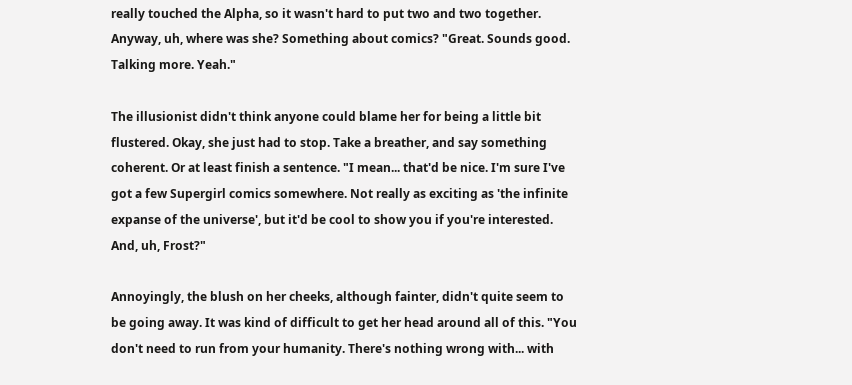really touched the Alpha, so it wasn't hard to put two and two together. Anyway, uh, where was she? Something about comics? "Great. Sounds good. Talking more. Yeah."

The illusionist didn't think anyone could blame her for being a little bit flustered. Okay, she just had to stop. Take a breather, and say something coherent. Or at least finish a sentence. "I mean... that'd be nice. I'm sure I've got a few Supergirl comics somewhere. Not really as exciting as 'the infinite expanse of the universe', but it'd be cool to show you if you're interested. And, uh, Frost?"

Annoyingly, the blush on her cheeks, although fainter, didn't quite seem to be going away. It was kind of difficult to get her head around all of this. "You don't need to run from your humanity. There's nothing wrong with... with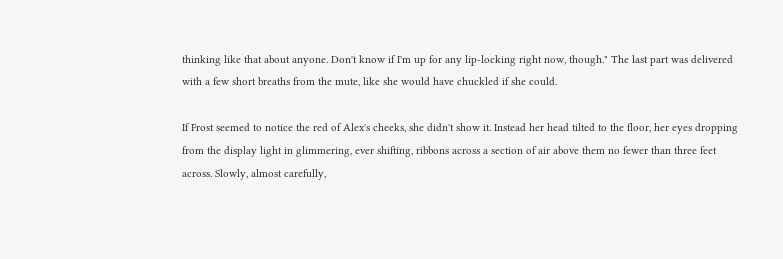thinking like that about anyone. Don't know if I'm up for any lip-locking right now, though." The last part was delivered with a few short breaths from the mute, like she would have chuckled if she could.

If Frost seemed to notice the red of Alex's cheeks, she didn't show it. Instead her head tilted to the floor, her eyes dropping from the display light in glimmering, ever shifting, ribbons across a section of air above them no fewer than three feet across. Slowly, almost carefully,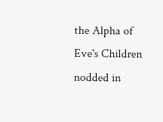the Alpha of Eve's Children nodded in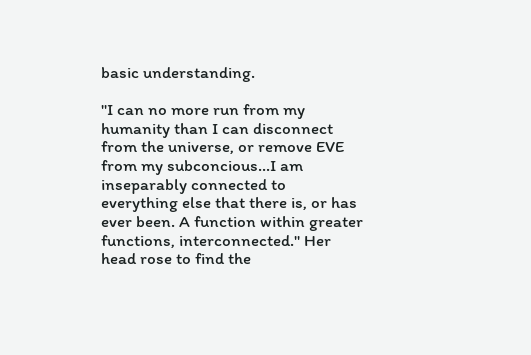basic understanding.

"I can no more run from my humanity than I can disconnect from the universe, or remove EVE from my subconcious...I am inseparably connected to everything else that there is, or has ever been. A function within greater functions, interconnected." Her head rose to find the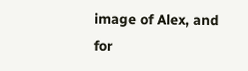image of Alex, and for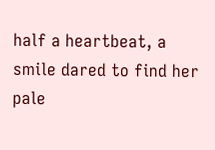half a heartbeat, a smile dared to find her pale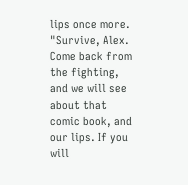lips once more. "Survive, Alex. Come back from the fighting, and we will see about that comic book, and our lips. If you will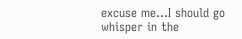excuse me...I should go whisper in the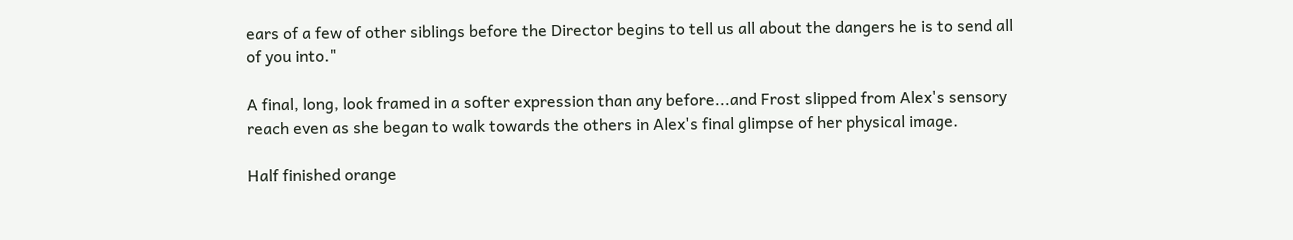ears of a few of other siblings before the Director begins to tell us all about the dangers he is to send all of you into."

A final, long, look framed in a softer expression than any before...and Frost slipped from Alex's sensory reach even as she began to walk towards the others in Alex's final glimpse of her physical image.

Half finished orange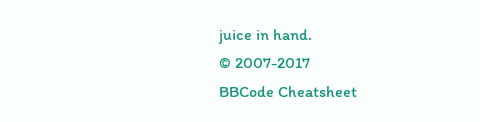juice in hand.
© 2007-2017
BBCode Cheatsheet